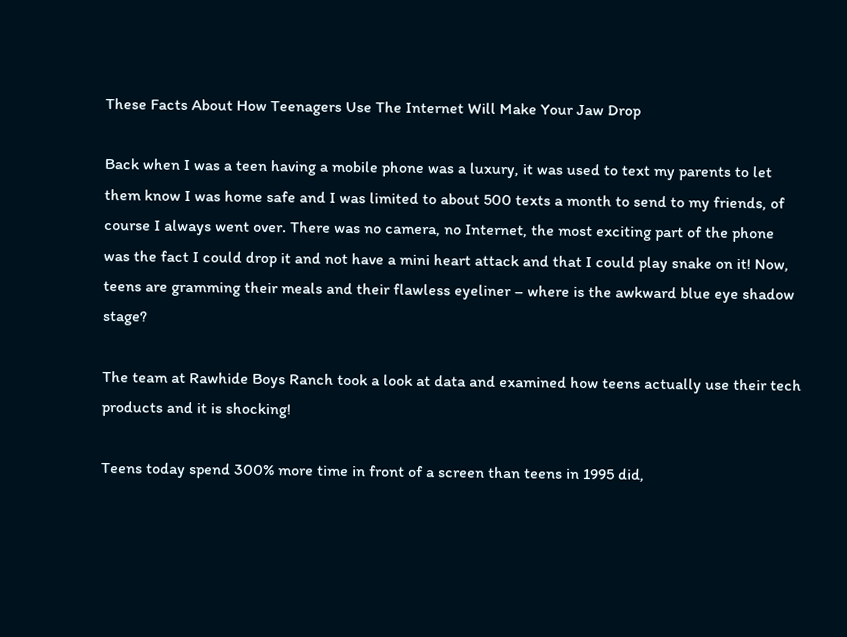These Facts About How Teenagers Use The Internet Will Make Your Jaw Drop

Back when I was a teen having a mobile phone was a luxury, it was used to text my parents to let them know I was home safe and I was limited to about 500 texts a month to send to my friends, of course I always went over. There was no camera, no Internet, the most exciting part of the phone was the fact I could drop it and not have a mini heart attack and that I could play snake on it! Now, teens are gramming their meals and their flawless eyeliner – where is the awkward blue eye shadow stage?

The team at Rawhide Boys Ranch took a look at data and examined how teens actually use their tech products and it is shocking!

Teens today spend 300% more time in front of a screen than teens in 1995 did,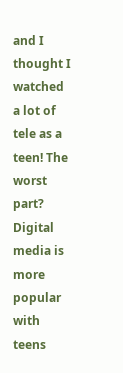and I thought I watched a lot of tele as a teen! The worst part? Digital media is more popular with teens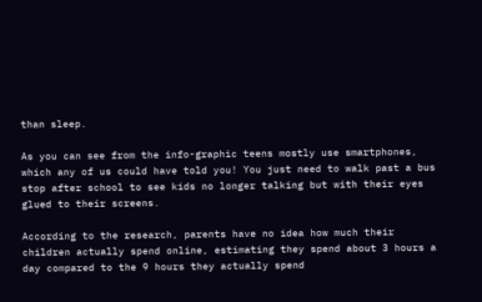than sleep.

As you can see from the info-graphic teens mostly use smartphones, which any of us could have told you! You just need to walk past a bus stop after school to see kids no longer talking but with their eyes glued to their screens.

According to the research, parents have no idea how much their children actually spend online, estimating they spend about 3 hours a day compared to the 9 hours they actually spend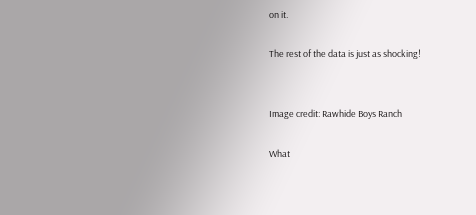on it.

The rest of the data is just as shocking!


Image credit: Rawhide Boys Ranch

What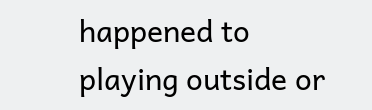happened to playing outside or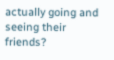actually going and seeing their friends?